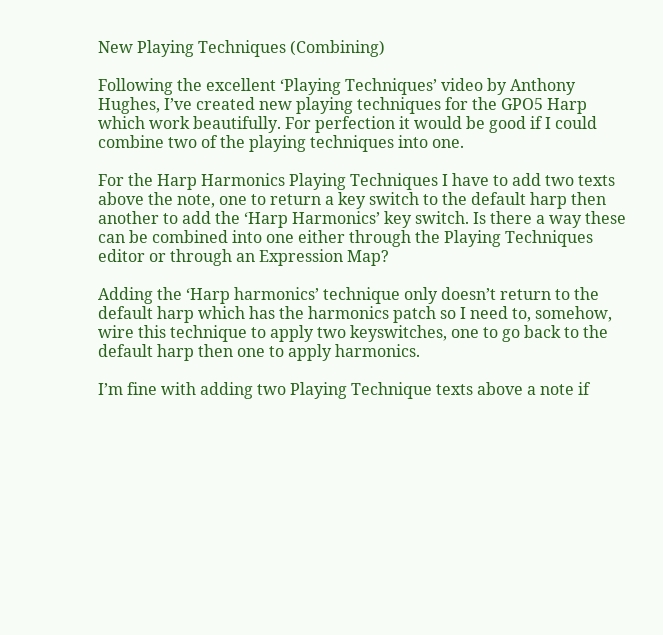New Playing Techniques (Combining)

Following the excellent ‘Playing Techniques’ video by Anthony Hughes, I’ve created new playing techniques for the GPO5 Harp which work beautifully. For perfection it would be good if I could combine two of the playing techniques into one.

For the Harp Harmonics Playing Techniques I have to add two texts above the note, one to return a key switch to the default harp then another to add the ‘Harp Harmonics’ key switch. Is there a way these can be combined into one either through the Playing Techniques editor or through an Expression Map?

Adding the ‘Harp harmonics’ technique only doesn’t return to the default harp which has the harmonics patch so I need to, somehow, wire this technique to apply two keyswitches, one to go back to the default harp then one to apply harmonics.

I’m fine with adding two Playing Technique texts above a note if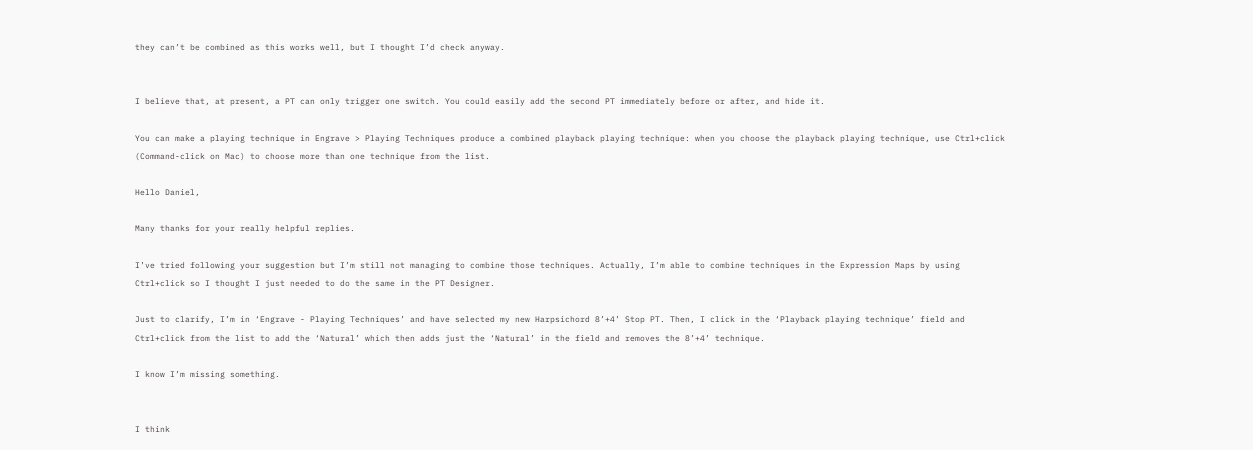they can’t be combined as this works well, but I thought I’d check anyway.


I believe that, at present, a PT can only trigger one switch. You could easily add the second PT immediately before or after, and hide it.

You can make a playing technique in Engrave > Playing Techniques produce a combined playback playing technique: when you choose the playback playing technique, use Ctrl+click (Command-click on Mac) to choose more than one technique from the list.

Hello Daniel,

Many thanks for your really helpful replies.

I’ve tried following your suggestion but I’m still not managing to combine those techniques. Actually, I’m able to combine techniques in the Expression Maps by using Ctrl+click so I thought I just needed to do the same in the PT Designer.

Just to clarify, I’m in ‘Engrave - Playing Techniques’ and have selected my new Harpsichord 8’+4’ Stop PT. Then, I click in the ‘Playback playing technique’ field and Ctrl+click from the list to add the ‘Natural’ which then adds just the ‘Natural’ in the field and removes the 8’+4’ technique.

I know I’m missing something.


I think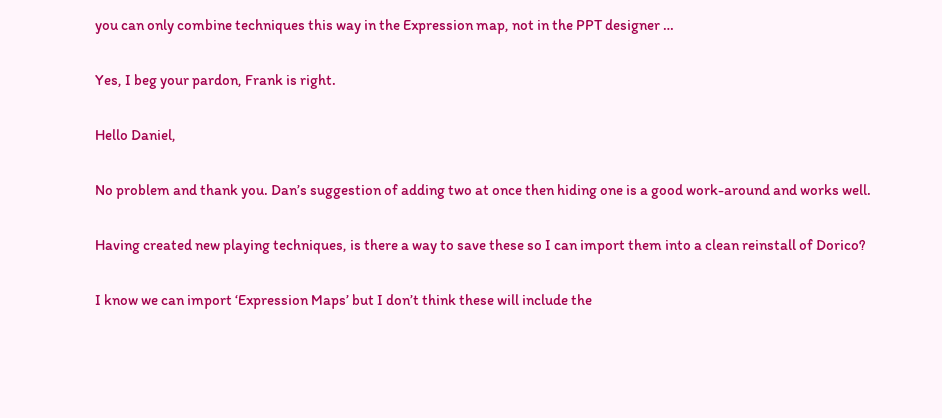you can only combine techniques this way in the Expression map, not in the PPT designer …

Yes, I beg your pardon, Frank is right.

Hello Daniel,

No problem and thank you. Dan’s suggestion of adding two at once then hiding one is a good work-around and works well.

Having created new playing techniques, is there a way to save these so I can import them into a clean reinstall of Dorico?

I know we can import ‘Expression Maps’ but I don’t think these will include the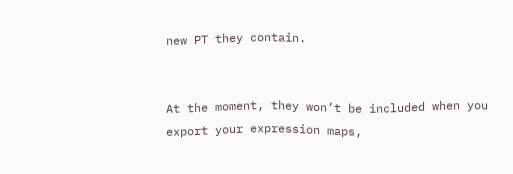new PT they contain.


At the moment, they won’t be included when you export your expression maps,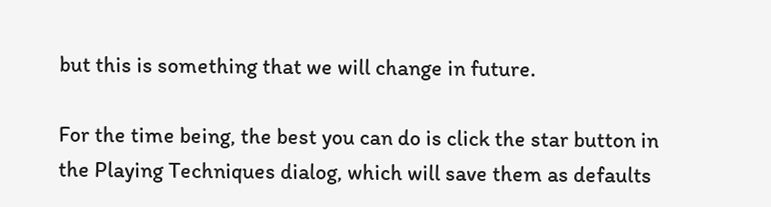but this is something that we will change in future.

For the time being, the best you can do is click the star button in the Playing Techniques dialog, which will save them as defaults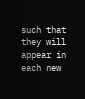such that they will appear in each new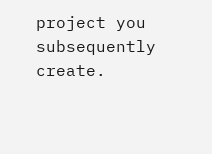project you subsequently create.